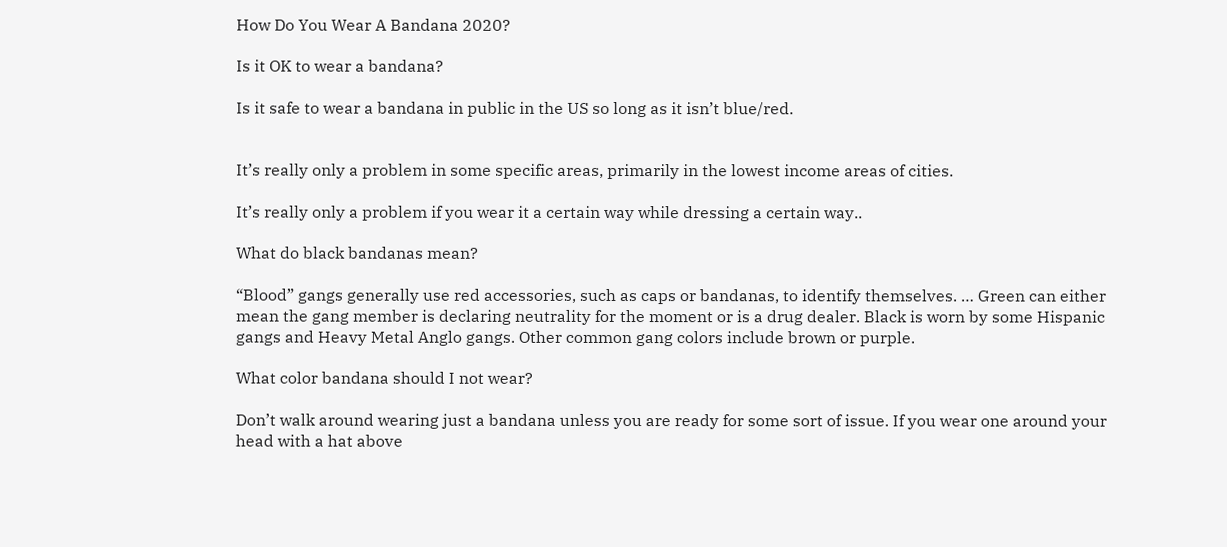How Do You Wear A Bandana 2020?

Is it OK to wear a bandana?

Is it safe to wear a bandana in public in the US so long as it isn’t blue/red.


It’s really only a problem in some specific areas, primarily in the lowest income areas of cities.

It’s really only a problem if you wear it a certain way while dressing a certain way..

What do black bandanas mean?

“Blood” gangs generally use red accessories, such as caps or bandanas, to identify themselves. … Green can either mean the gang member is declaring neutrality for the moment or is a drug dealer. Black is worn by some Hispanic gangs and Heavy Metal Anglo gangs. Other common gang colors include brown or purple.

What color bandana should I not wear?

Don’t walk around wearing just a bandana unless you are ready for some sort of issue. If you wear one around your head with a hat above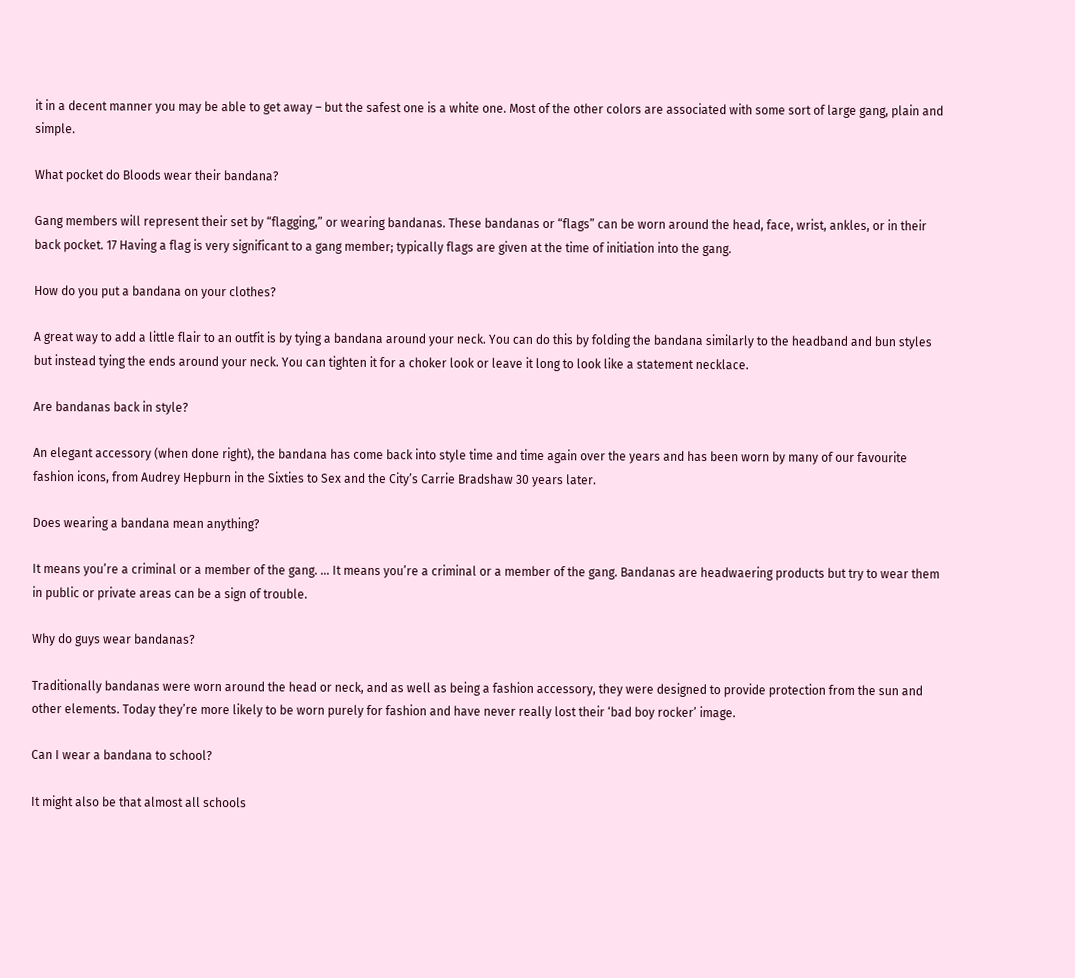it in a decent manner you may be able to get away – but the safest one is a white one. Most of the other colors are associated with some sort of large gang, plain and simple.

What pocket do Bloods wear their bandana?

Gang members will represent their set by “flagging,” or wearing bandanas. These bandanas or “flags” can be worn around the head, face, wrist, ankles, or in their back pocket. 17 Having a flag is very significant to a gang member; typically flags are given at the time of initiation into the gang.

How do you put a bandana on your clothes?

A great way to add a little flair to an outfit is by tying a bandana around your neck. You can do this by folding the bandana similarly to the headband and bun styles but instead tying the ends around your neck. You can tighten it for a choker look or leave it long to look like a statement necklace.

Are bandanas back in style?

An elegant accessory (when done right), the bandana has come back into style time and time again over the years and has been worn by many of our favourite fashion icons, from Audrey Hepburn in the Sixties to Sex and the City’s Carrie Bradshaw 30 years later.

Does wearing a bandana mean anything?

It means you’re a criminal or a member of the gang. … It means you’re a criminal or a member of the gang. Bandanas are headwaering products but try to wear them in public or private areas can be a sign of trouble.

Why do guys wear bandanas?

Traditionally bandanas were worn around the head or neck, and as well as being a fashion accessory, they were designed to provide protection from the sun and other elements. Today they’re more likely to be worn purely for fashion and have never really lost their ‘bad boy rocker’ image.

Can I wear a bandana to school?

It might also be that almost all schools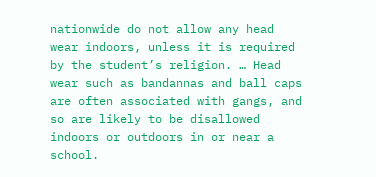nationwide do not allow any head wear indoors, unless it is required by the student’s religion. … Head wear such as bandannas and ball caps are often associated with gangs, and so are likely to be disallowed indoors or outdoors in or near a school.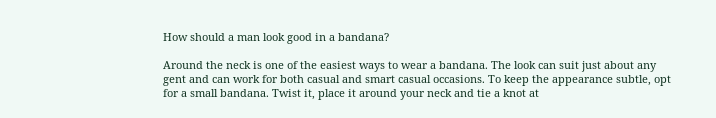How should a man look good in a bandana?

Around the neck is one of the easiest ways to wear a bandana. The look can suit just about any gent and can work for both casual and smart casual occasions. To keep the appearance subtle, opt for a small bandana. Twist it, place it around your neck and tie a knot at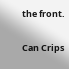the front.

Can Crips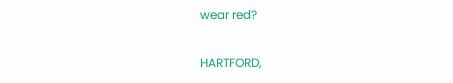wear red?

HARTFORD,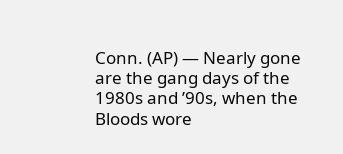Conn. (AP) — Nearly gone are the gang days of the 1980s and ’90s, when the Bloods wore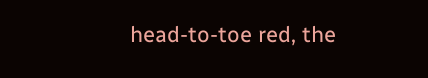head-to-toe red, the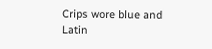Crips wore blue and Latin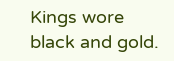Kings wore black and gold.